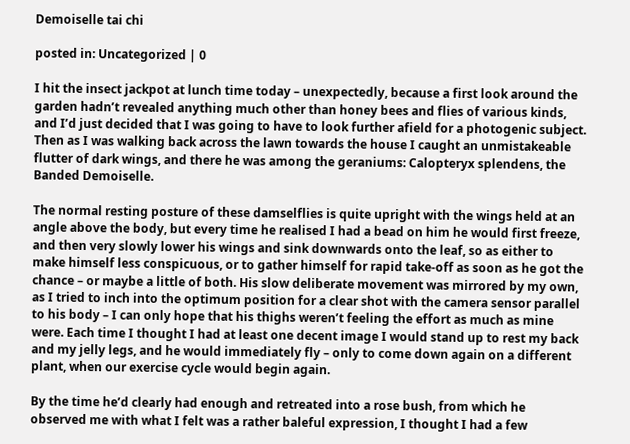Demoiselle tai chi

posted in: Uncategorized | 0

I hit the insect jackpot at lunch time today – unexpectedly, because a first look around the garden hadn’t revealed anything much other than honey bees and flies of various kinds, and I’d just decided that I was going to have to look further afield for a photogenic subject. Then as I was walking back across the lawn towards the house I caught an unmistakeable flutter of dark wings, and there he was among the geraniums: Calopteryx splendens, the Banded Demoiselle.

The normal resting posture of these damselflies is quite upright with the wings held at an angle above the body, but every time he realised I had a bead on him he would first freeze, and then very slowly lower his wings and sink downwards onto the leaf, so as either to make himself less conspicuous, or to gather himself for rapid take-off as soon as he got the chance – or maybe a little of both. His slow deliberate movement was mirrored by my own, as I tried to inch into the optimum position for a clear shot with the camera sensor parallel to his body – I can only hope that his thighs weren’t feeling the effort as much as mine were. Each time I thought I had at least one decent image I would stand up to rest my back and my jelly legs, and he would immediately fly – only to come down again on a different plant, when our exercise cycle would begin again.

By the time he’d clearly had enough and retreated into a rose bush, from which he observed me with what I felt was a rather baleful expression, I thought I had a few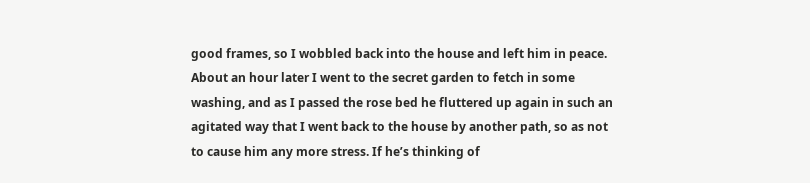good frames, so I wobbled back into the house and left him in peace. About an hour later I went to the secret garden to fetch in some washing, and as I passed the rose bed he fluttered up again in such an agitated way that I went back to the house by another path, so as not to cause him any more stress. If he’s thinking of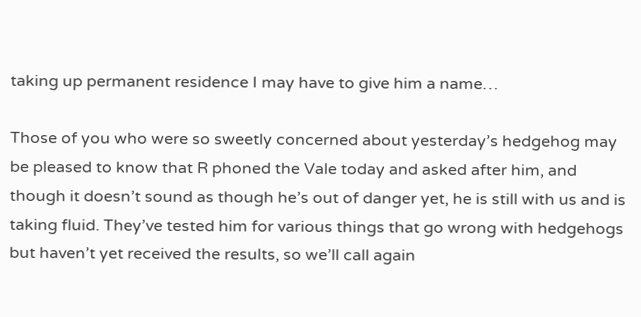taking up permanent residence I may have to give him a name…

Those of you who were so sweetly concerned about yesterday’s hedgehog may be pleased to know that R phoned the Vale today and asked after him, and though it doesn’t sound as though he’s out of danger yet, he is still with us and is taking fluid. They’ve tested him for various things that go wrong with hedgehogs but haven’t yet received the results, so we’ll call again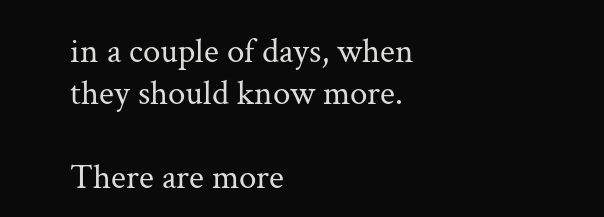in a couple of days, when they should know more.

There are more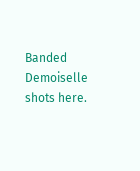Banded Demoiselle shots here.